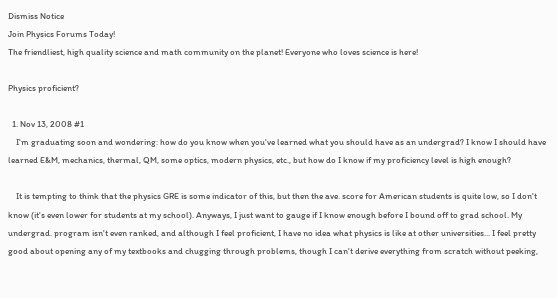Dismiss Notice
Join Physics Forums Today!
The friendliest, high quality science and math community on the planet! Everyone who loves science is here!

Physics proficient?

  1. Nov 13, 2008 #1
    I'm graduating soon and wondering: how do you know when you've learned what you should have as an undergrad? I know I should have learned E&M, mechanics, thermal, QM, some optics, modern physics, etc., but how do I know if my proficiency level is high enough?

    It is tempting to think that the physics GRE is some indicator of this, but then the ave. score for American students is quite low, so I don't know (it's even lower for students at my school). Anyways, I just want to gauge if I know enough before I bound off to grad school. My undergrad. program isn't even ranked, and although I feel proficient, I have no idea what physics is like at other universities... I feel pretty good about opening any of my textbooks and chugging through problems, though I can't derive everything from scratch without peeking,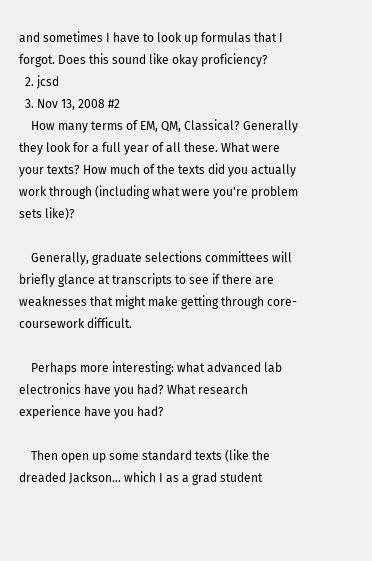and sometimes I have to look up formulas that I forgot. Does this sound like okay proficiency?
  2. jcsd
  3. Nov 13, 2008 #2
    How many terms of EM, QM, Classical? Generally they look for a full year of all these. What were your texts? How much of the texts did you actually work through (including what were you're problem sets like)?

    Generally, graduate selections committees will briefly glance at transcripts to see if there are weaknesses that might make getting through core-coursework difficult.

    Perhaps more interesting: what advanced lab electronics have you had? What research experience have you had?

    Then open up some standard texts (like the dreaded Jackson... which I as a grad student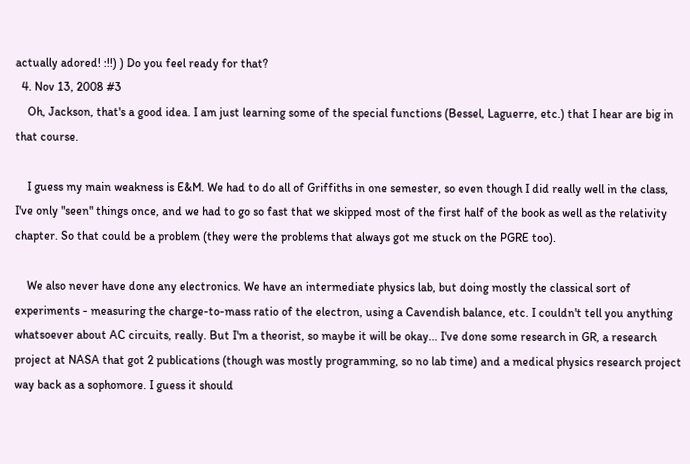actually adored! :!!) ) Do you feel ready for that?
  4. Nov 13, 2008 #3
    Oh, Jackson, that's a good idea. I am just learning some of the special functions (Bessel, Laguerre, etc.) that I hear are big in that course.

    I guess my main weakness is E&M. We had to do all of Griffiths in one semester, so even though I did really well in the class, I've only "seen" things once, and we had to go so fast that we skipped most of the first half of the book as well as the relativity chapter. So that could be a problem (they were the problems that always got me stuck on the PGRE too).

    We also never have done any electronics. We have an intermediate physics lab, but doing mostly the classical sort of experiments - measuring the charge-to-mass ratio of the electron, using a Cavendish balance, etc. I couldn't tell you anything whatsoever about AC circuits, really. But I'm a theorist, so maybe it will be okay... I've done some research in GR, a research project at NASA that got 2 publications (though was mostly programming, so no lab time) and a medical physics research project way back as a sophomore. I guess it should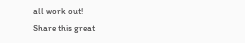all work out!
Share this great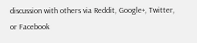discussion with others via Reddit, Google+, Twitter, or Facebook